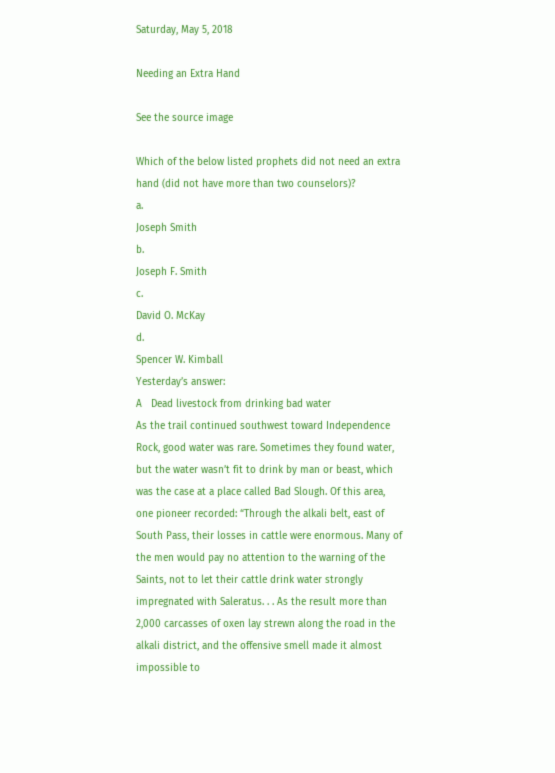Saturday, May 5, 2018

Needing an Extra Hand

See the source image

Which of the below listed prophets did not need an extra hand (did not have more than two counselors)?
a.                                                                                                                                                                                                                                                                       Joseph Smith
b.                                                                                                                                                                                                                                                                       Joseph F. Smith
c.                                                                                                                                                                                                                                                                        David O. McKay
d.                                                                                                                                                                                                                                                                       Spencer W. Kimball
Yesterday’s answer:
A   Dead livestock from drinking bad water
As the trail continued southwest toward Independence Rock, good water was rare. Sometimes they found water, but the water wasn’t fit to drink by man or beast, which was the case at a place called Bad Slough. Of this area, one pioneer recorded: “Through the alkali belt, east of South Pass, their losses in cattle were enormous. Many of the men would pay no attention to the warning of the Saints, not to let their cattle drink water strongly impregnated with Saleratus. . . As the result more than 2,000 carcasses of oxen lay strewn along the road in the alkali district, and the offensive smell made it almost impossible to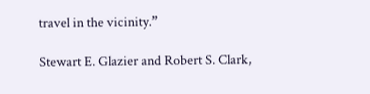travel in the vicinity.”

Stewart E. Glazier and Robert S. Clark,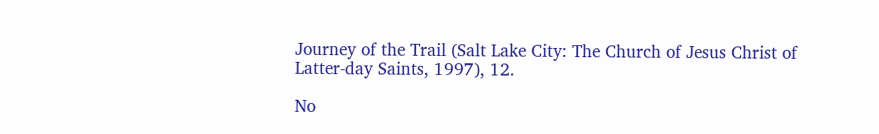Journey of the Trail (Salt Lake City: The Church of Jesus Christ of Latter-day Saints, 1997), 12.

No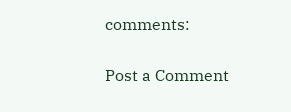comments:

Post a Comment